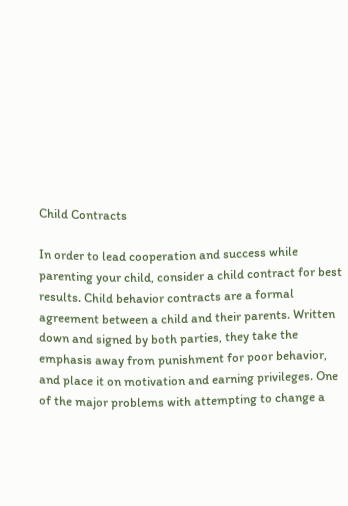Child Contracts

In order to lead cooperation and success while parenting your child, consider a child contract for best results. Child behavior contracts are a formal agreement between a child and their parents. Written down and signed by both parties, they take the emphasis away from punishment for poor behavior, and place it on motivation and earning privileges. One of the major problems with attempting to change a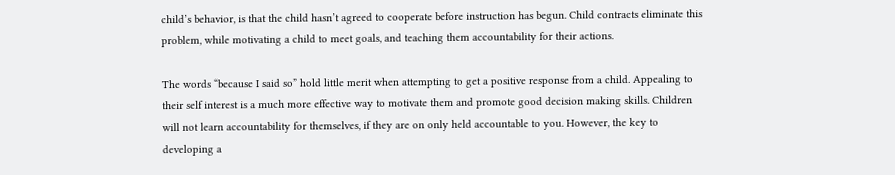child’s behavior, is that the child hasn’t agreed to cooperate before instruction has begun. Child contracts eliminate this problem, while motivating a child to meet goals, and teaching them accountability for their actions.

The words “because I said so” hold little merit when attempting to get a positive response from a child. Appealing to their self interest is a much more effective way to motivate them and promote good decision making skills. Children will not learn accountability for themselves, if they are on only held accountable to you. However, the key to developing a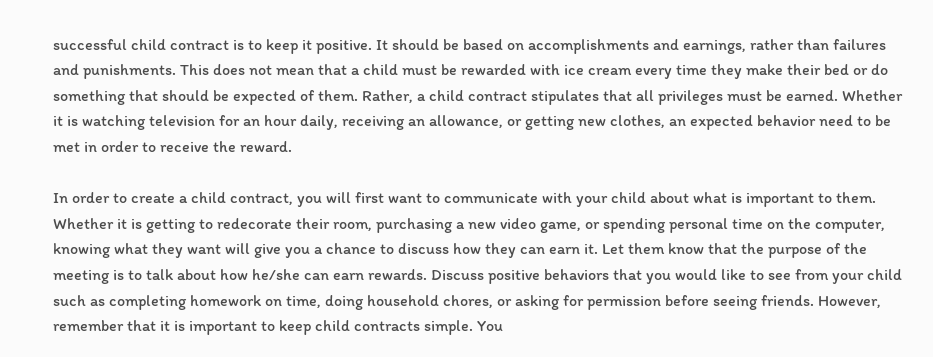successful child contract is to keep it positive. It should be based on accomplishments and earnings, rather than failures and punishments. This does not mean that a child must be rewarded with ice cream every time they make their bed or do something that should be expected of them. Rather, a child contract stipulates that all privileges must be earned. Whether it is watching television for an hour daily, receiving an allowance, or getting new clothes, an expected behavior need to be met in order to receive the reward.

In order to create a child contract, you will first want to communicate with your child about what is important to them. Whether it is getting to redecorate their room, purchasing a new video game, or spending personal time on the computer, knowing what they want will give you a chance to discuss how they can earn it. Let them know that the purpose of the meeting is to talk about how he/she can earn rewards. Discuss positive behaviors that you would like to see from your child such as completing homework on time, doing household chores, or asking for permission before seeing friends. However, remember that it is important to keep child contracts simple. You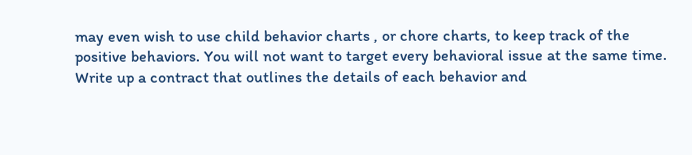may even wish to use child behavior charts , or chore charts, to keep track of the positive behaviors. You will not want to target every behavioral issue at the same time. Write up a contract that outlines the details of each behavior and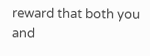reward that both you and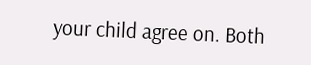your child agree on. Both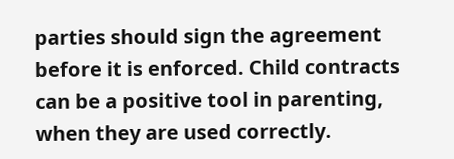parties should sign the agreement before it is enforced. Child contracts can be a positive tool in parenting, when they are used correctly.